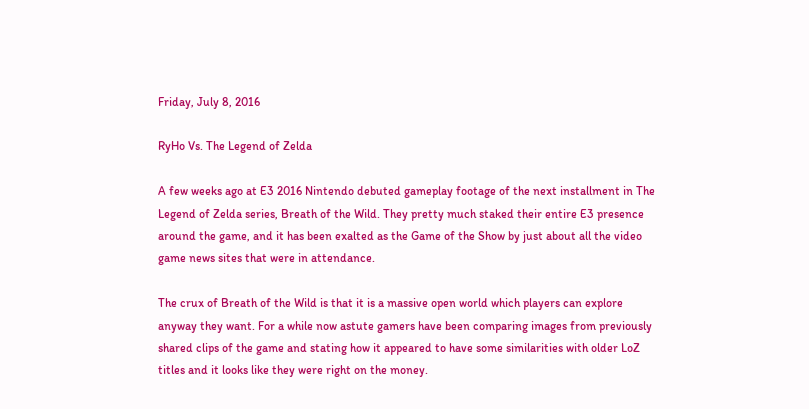Friday, July 8, 2016

RyHo Vs. The Legend of Zelda

A few weeks ago at E3 2016 Nintendo debuted gameplay footage of the next installment in The Legend of Zelda series, Breath of the Wild. They pretty much staked their entire E3 presence around the game, and it has been exalted as the Game of the Show by just about all the video game news sites that were in attendance.

The crux of Breath of the Wild is that it is a massive open world which players can explore anyway they want. For a while now astute gamers have been comparing images from previously shared clips of the game and stating how it appeared to have some similarities with older LoZ titles and it looks like they were right on the money.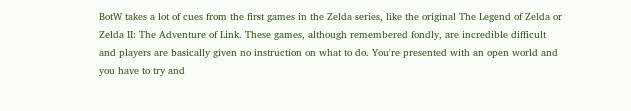BotW takes a lot of cues from the first games in the Zelda series, like the original The Legend of Zelda or Zelda II: The Adventure of Link. These games, although remembered fondly, are incredible difficult and players are basically given no instruction on what to do. You're presented with an open world and you have to try and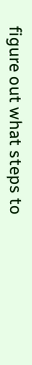figure out what steps to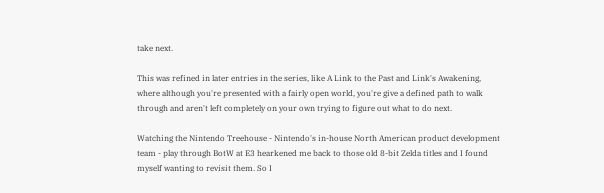take next.

This was refined in later entries in the series, like A Link to the Past and Link's Awakening, where although you're presented with a fairly open world, you're give a defined path to walk through and aren't left completely on your own trying to figure out what to do next.

Watching the Nintendo Treehouse - Nintendo's in-house North American product development team - play through BotW at E3 hearkened me back to those old 8-bit Zelda titles and I found myself wanting to revisit them. So I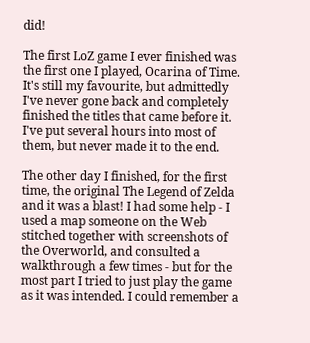did!

The first LoZ game I ever finished was the first one I played, Ocarina of Time. It's still my favourite, but admittedly I've never gone back and completely finished the titles that came before it. I've put several hours into most of them, but never made it to the end.

The other day I finished, for the first time, the original The Legend of Zelda and it was a blast! I had some help - I used a map someone on the Web stitched together with screenshots of the Overworld, and consulted a walkthrough a few times - but for the most part I tried to just play the game as it was intended. I could remember a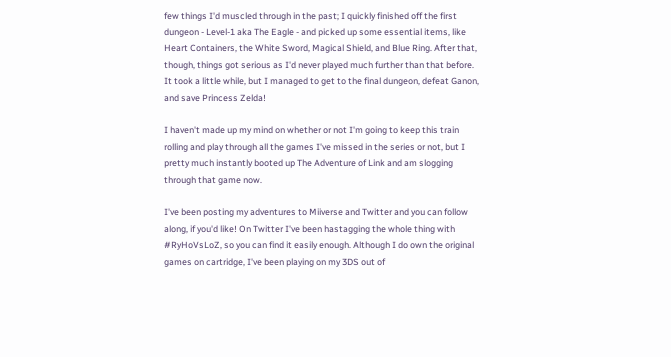few things I'd muscled through in the past; I quickly finished off the first dungeon - Level-1 aka The Eagle - and picked up some essential items, like Heart Containers, the White Sword, Magical Shield, and Blue Ring. After that, though, things got serious as I'd never played much further than that before. It took a little while, but I managed to get to the final dungeon, defeat Ganon, and save Princess Zelda!

I haven't made up my mind on whether or not I'm going to keep this train rolling and play through all the games I've missed in the series or not, but I pretty much instantly booted up The Adventure of Link and am slogging through that game now.

I've been posting my adventures to Miiverse and Twitter and you can follow along, if you'd like! On Twitter I've been hastagging the whole thing with #RyHoVsLoZ, so you can find it easily enough. Although I do own the original games on cartridge, I've been playing on my 3DS out of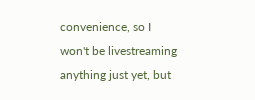convenience, so I won't be livestreaming anything just yet, but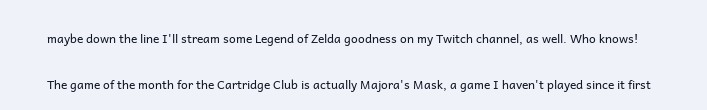maybe down the line I'll stream some Legend of Zelda goodness on my Twitch channel, as well. Who knows!

The game of the month for the Cartridge Club is actually Majora's Mask, a game I haven't played since it first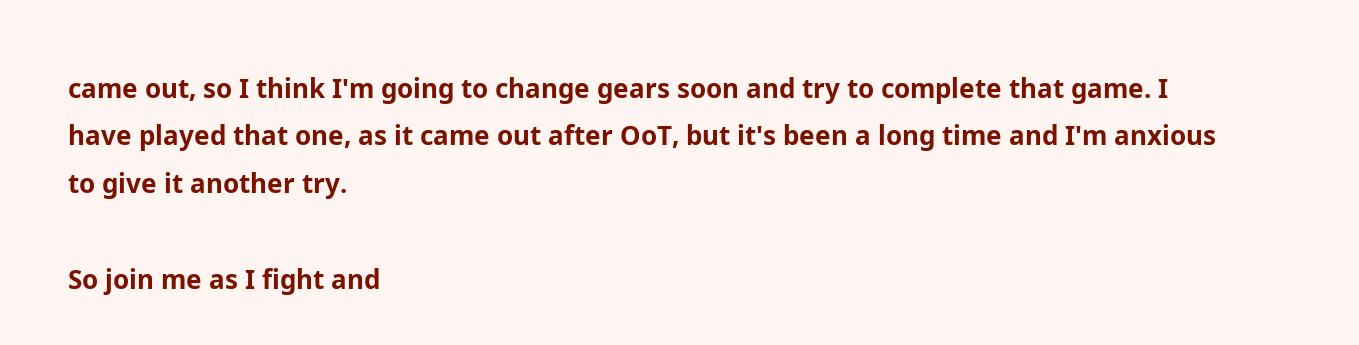came out, so I think I'm going to change gears soon and try to complete that game. I have played that one, as it came out after OoT, but it's been a long time and I'm anxious to give it another try.

So join me as I fight and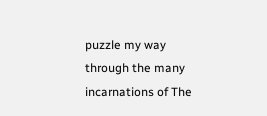puzzle my way through the many incarnations of The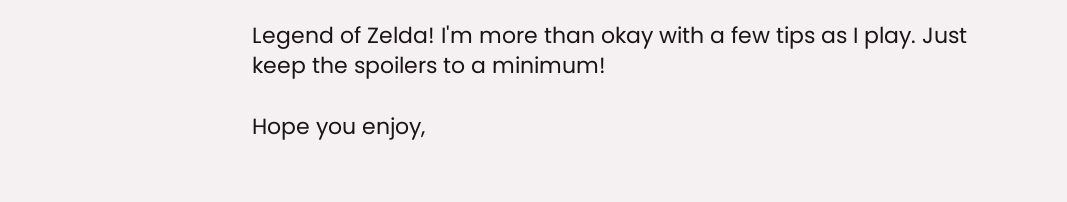Legend of Zelda! I'm more than okay with a few tips as I play. Just keep the spoilers to a minimum!

Hope you enjoy,